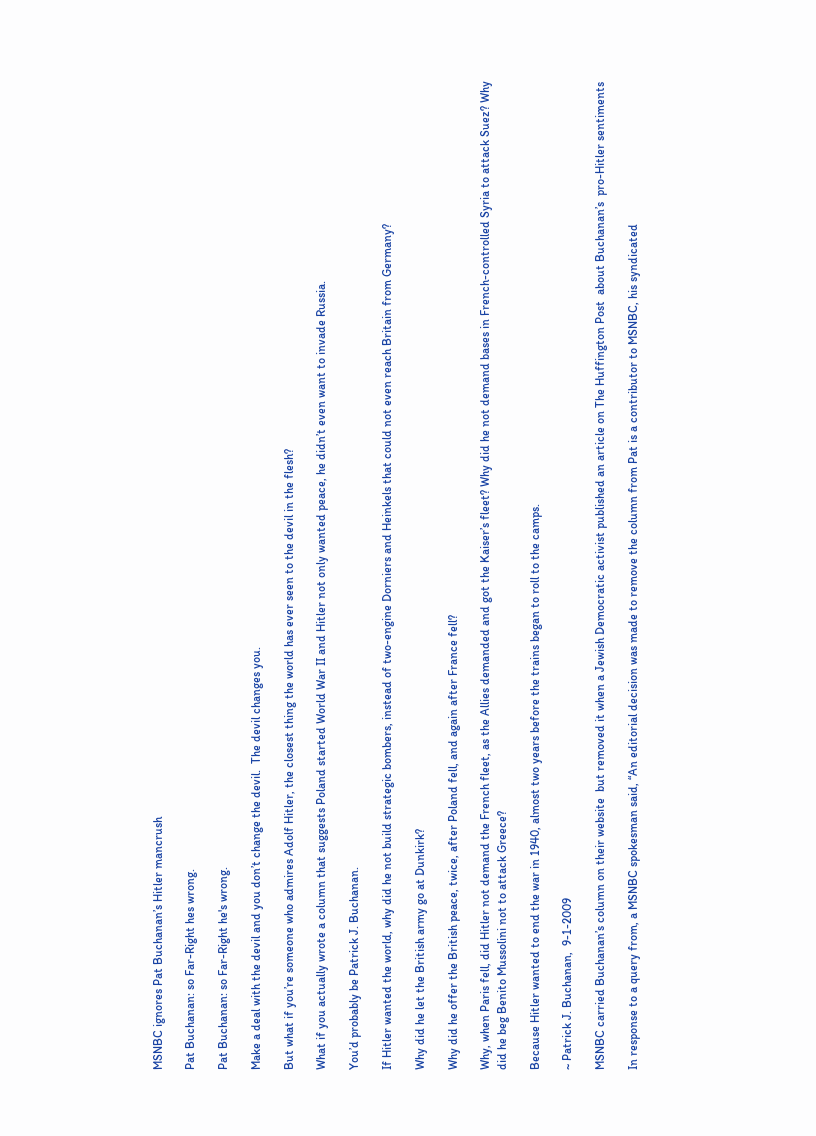MSNBC ignores Pat Buchanan’s Hitler mancrush

Pat Buchanan: so Far-Right hes wrong.

Pat Buchanan: so Far-Right he's wrong.

Make a deal with the devil and you don’t change the devil.  The devil changes you.

But what if you’re someone who admires Adolf Hitler, the closest thing the world has ever seen to the devil in the flesh?

What if you actually wrote a column that suggests Poland started World War II and Hitler not only wanted peace, he didn’t even want to invade Russia.

You’d probably be Patrick J. Buchanan.

If Hitler wanted the world, why did he not build strategic bombers, instead of two-engine Dorniers and Heinkels that could not even reach Britain from Germany?

Why did he let the British army go at Dunkirk?

Why did he offer the British peace, twice, after Poland fell, and again after France fell?

Why, when Paris fell, did Hitler not demand the French fleet, as the Allies demanded and got the Kaiser’s fleet? Why did he not demand bases in French-controlled Syria to attack Suez? Why did he beg Benito Mussolini not to attack Greece?

Because Hitler wanted to end the war in 1940, almost two years before the trains began to roll to the camps.

~ Patrick J. Buchanan,  9-1-2009

MSNBC carried Buchanan’s column on their website  but removed it when a Jewish Democratic activist published an article on The Huffington Post  about Buchanan’s  pro-Hitler sentiments

In response to a query from, a MSNBC spokesman said, “An editorial decision was made to remove the column from Pat is a contributor to MSNBC, his syndicated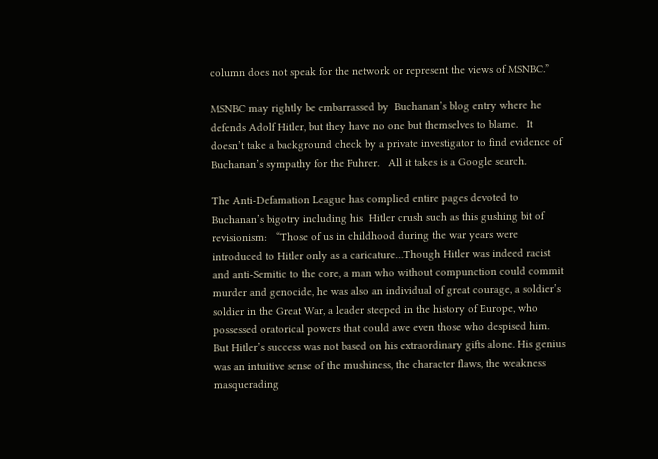column does not speak for the network or represent the views of MSNBC.”

MSNBC may rightly be embarrassed by  Buchanan’s blog entry where he defends Adolf Hitler, but they have no one but themselves to blame.   It doesn’t take a background check by a private investigator to find evidence of Buchanan’s sympathy for the Fuhrer.   All it takes is a Google search.

The Anti-Defamation League has complied entire pages devoted to Buchanan’s bigotry including his  Hitler crush such as this gushing bit of revisionism:   “Those of us in childhood during the war years were introduced to Hitler only as a caricature…Though Hitler was indeed racist and anti-Semitic to the core, a man who without compunction could commit murder and genocide, he was also an individual of great courage, a soldier’s soldier in the Great War, a leader steeped in the history of Europe, who possessed oratorical powers that could awe even those who despised him. But Hitler’s success was not based on his extraordinary gifts alone. His genius was an intuitive sense of the mushiness, the character flaws, the weakness masquerading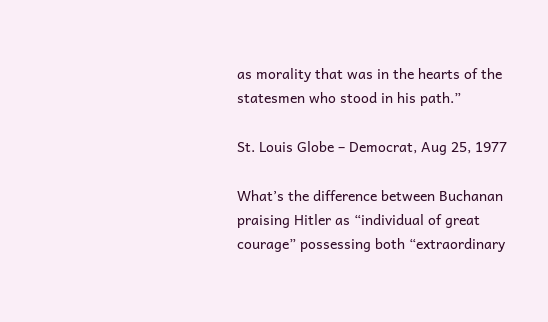as morality that was in the hearts of the statesmen who stood in his path.”

St. Louis Globe – Democrat, Aug 25, 1977

What’s the difference between Buchanan praising Hitler as “individual of great courage” possessing both “extraordinary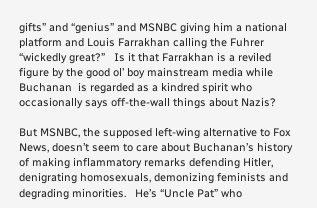gifts” and “genius” and MSNBC giving him a national platform and Louis Farrakhan calling the Fuhrer “wickedly great?”   Is it that Farrakhan is a reviled figure by the good ol’ boy mainstream media while Buchanan  is regarded as a kindred spirit who occasionally says off-the-wall things about Nazis?

But MSNBC, the supposed left-wing alternative to Fox News, doesn’t seem to care about Buchanan’s history of making inflammatory remarks defending Hitler, denigrating homosexuals, demonizing feminists and degrading minorities.   He’s “Uncle Pat” who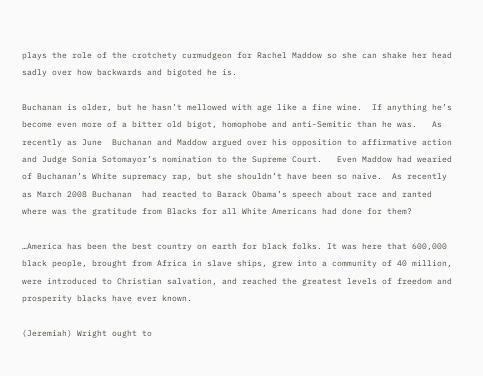plays the role of the crotchety curmudgeon for Rachel Maddow so she can shake her head sadly over how backwards and bigoted he is.

Buchanan is older, but he hasn’t mellowed with age like a fine wine.  If anything he’s become even more of a bitter old bigot, homophobe and anti-Semitic than he was.   As recently as June  Buchanan and Maddow argued over his opposition to affirmative action and Judge Sonia Sotomayor’s nomination to the Supreme Court.   Even Maddow had wearied of Buchanan’s White supremacy rap, but she shouldn’t have been so naive.  As recently as March 2008 Buchanan  had reacted to Barack Obama’s speech about race and ranted where was the gratitude from Blacks for all White Americans had done for them?

…America has been the best country on earth for black folks. It was here that 600,000 black people, brought from Africa in slave ships, grew into a community of 40 million, were introduced to Christian salvation, and reached the greatest levels of freedom and prosperity blacks have ever known.

(Jeremiah) Wright ought to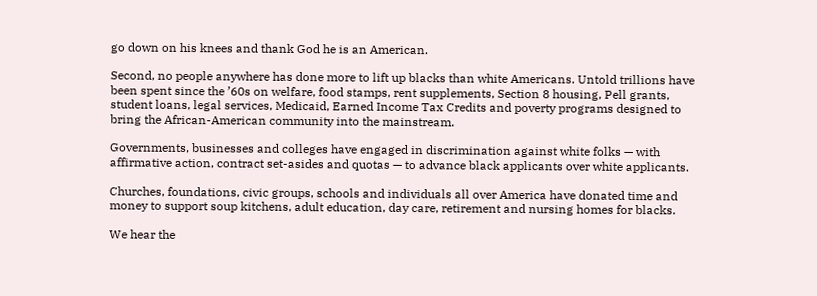go down on his knees and thank God he is an American.

Second, no people anywhere has done more to lift up blacks than white Americans. Untold trillions have been spent since the ’60s on welfare, food stamps, rent supplements, Section 8 housing, Pell grants, student loans, legal services, Medicaid, Earned Income Tax Credits and poverty programs designed to bring the African-American community into the mainstream.

Governments, businesses and colleges have engaged in discrimination against white folks — with affirmative action, contract set-asides and quotas — to advance black applicants over white applicants.

Churches, foundations, civic groups, schools and individuals all over America have donated time and money to support soup kitchens, adult education, day care, retirement and nursing homes for blacks.

We hear the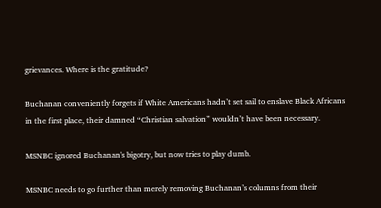grievances. Where is the gratitude?

Buchanan conveniently forgets if White Americans hadn’t set sail to enslave Black Africans in the first place, their damned “Christian salvation” wouldn’t have been necessary.

MSNBC ignored Buchanan's bigotry, but now tries to play dumb.

MSNBC needs to go further than merely removing Buchanan’s columns from their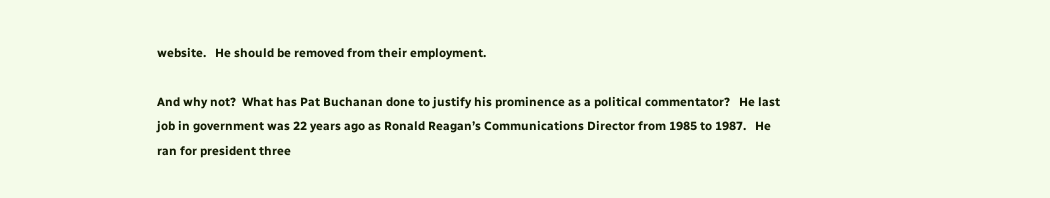website.   He should be removed from their employment.

And why not?  What has Pat Buchanan done to justify his prominence as a political commentator?   He last job in government was 22 years ago as Ronald Reagan’s Communications Director from 1985 to 1987.   He ran for president three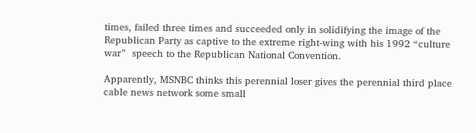times, failed three times and succeeded only in solidifying the image of the Republican Party as captive to the extreme right-wing with his 1992 “culture war”  speech to the Republican National Convention.

Apparently, MSNBC thinks this perennial loser gives the perennial third place cable news network some small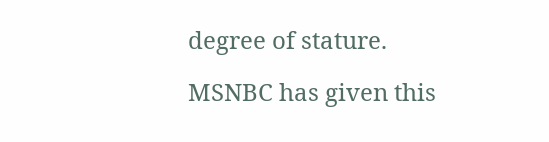degree of stature.

MSNBC has given this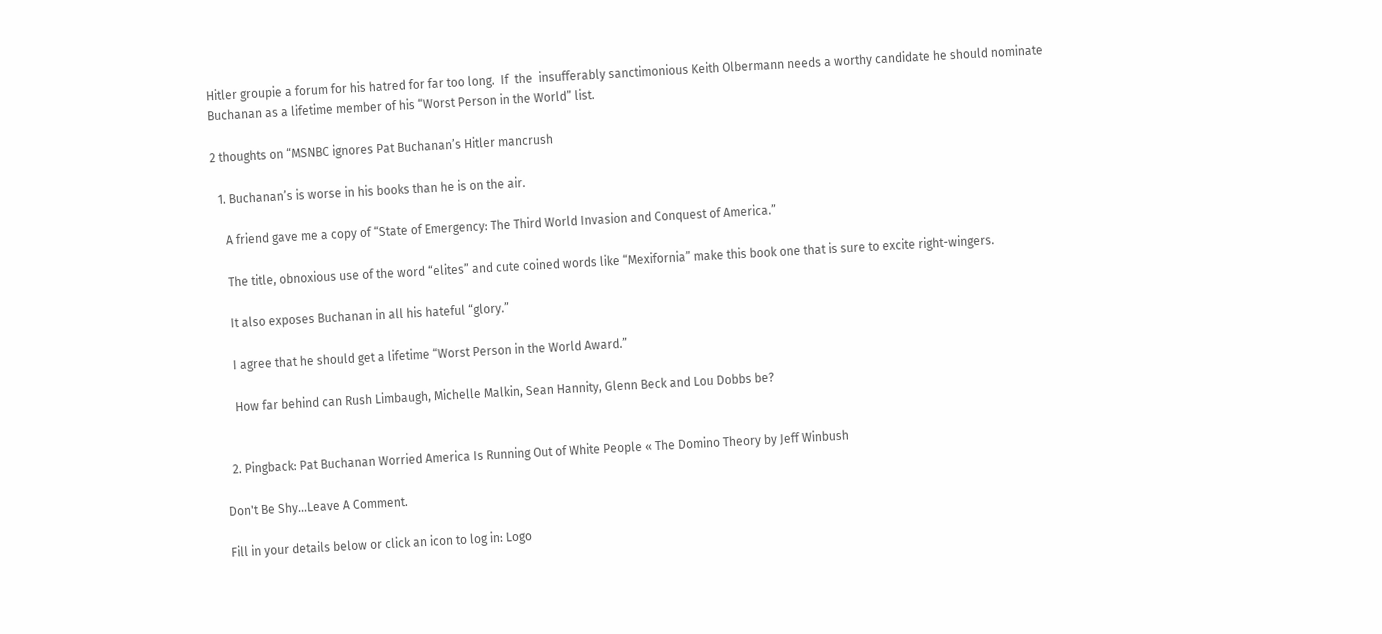Hitler groupie a forum for his hatred for far too long.  If  the  insufferably sanctimonious Keith Olbermann needs a worthy candidate he should nominate  Buchanan as a lifetime member of his “Worst Person in the World” list.

2 thoughts on “MSNBC ignores Pat Buchanan’s Hitler mancrush

  1. Buchanan’s is worse in his books than he is on the air.

    A friend gave me a copy of “State of Emergency: The Third World Invasion and Conquest of America.”

    The title, obnoxious use of the word “elites” and cute coined words like “Mexifornia” make this book one that is sure to excite right-wingers.

    It also exposes Buchanan in all his hateful “glory.”

    I agree that he should get a lifetime “Worst Person in the World Award.”

    How far behind can Rush Limbaugh, Michelle Malkin, Sean Hannity, Glenn Beck and Lou Dobbs be?


  2. Pingback: Pat Buchanan Worried America Is Running Out of White People « The Domino Theory by Jeff Winbush

Don't Be Shy...Leave A Comment.

Fill in your details below or click an icon to log in: Logo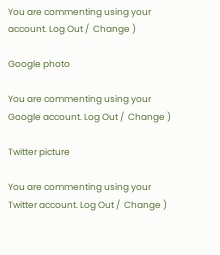You are commenting using your account. Log Out /  Change )

Google photo

You are commenting using your Google account. Log Out /  Change )

Twitter picture

You are commenting using your Twitter account. Log Out /  Change )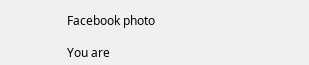Facebook photo

You are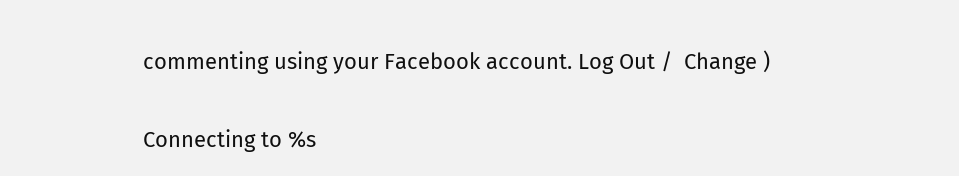commenting using your Facebook account. Log Out /  Change )

Connecting to %s